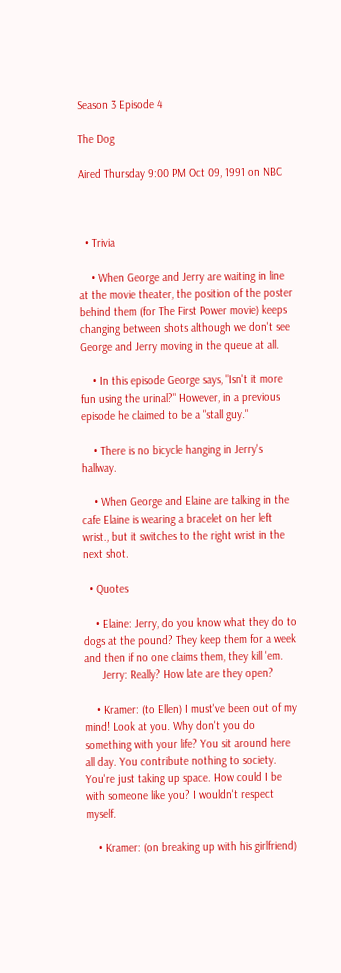Season 3 Episode 4

The Dog

Aired Thursday 9:00 PM Oct 09, 1991 on NBC



  • Trivia

    • When George and Jerry are waiting in line at the movie theater, the position of the poster behind them (for The First Power movie) keeps changing between shots although we don't see George and Jerry moving in the queue at all.

    • In this episode George says, "Isn't it more fun using the urinal?" However, in a previous episode he claimed to be a "stall guy."

    • There is no bicycle hanging in Jerry's hallway.

    • When George and Elaine are talking in the cafe Elaine is wearing a bracelet on her left wrist., but it switches to the right wrist in the next shot.

  • Quotes

    • Elaine: Jerry, do you know what they do to dogs at the pound? They keep them for a week and then if no one claims them, they kill 'em.
      Jerry: Really? How late are they open?

    • Kramer: (to Ellen) I must've been out of my mind! Look at you. Why don't you do something with your life? You sit around here all day. You contribute nothing to society. You're just taking up space. How could I be with someone like you? I wouldn't respect myself.

    • Kramer: (on breaking up with his girlfriend)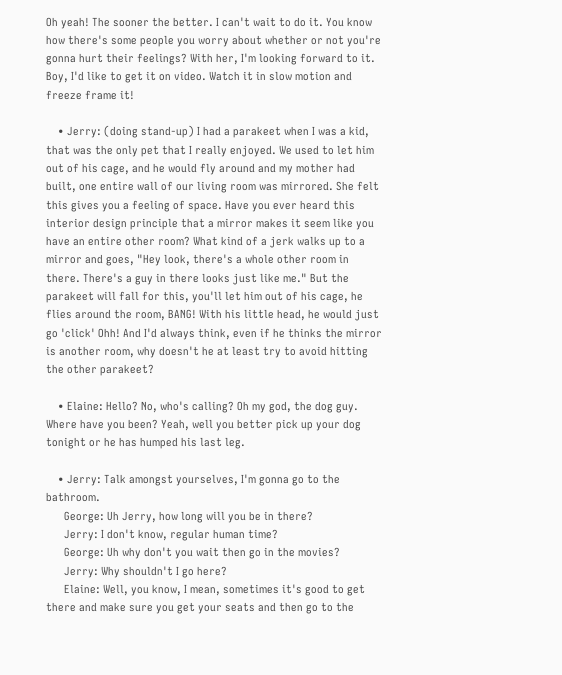Oh yeah! The sooner the better. I can't wait to do it. You know how there's some people you worry about whether or not you're gonna hurt their feelings? With her, I'm looking forward to it. Boy, I'd like to get it on video. Watch it in slow motion and freeze frame it!

    • Jerry: (doing stand-up) I had a parakeet when I was a kid, that was the only pet that I really enjoyed. We used to let him out of his cage, and he would fly around and my mother had built, one entire wall of our living room was mirrored. She felt this gives you a feeling of space. Have you ever heard this interior design principle that a mirror makes it seem like you have an entire other room? What kind of a jerk walks up to a mirror and goes, "Hey look, there's a whole other room in there. There's a guy in there looks just like me." But the parakeet will fall for this, you'll let him out of his cage, he flies around the room, BANG! With his little head, he would just go 'click' Ohh! And I'd always think, even if he thinks the mirror is another room, why doesn't he at least try to avoid hitting the other parakeet?

    • Elaine: Hello? No, who's calling? Oh my god, the dog guy. Where have you been? Yeah, well you better pick up your dog tonight or he has humped his last leg.

    • Jerry: Talk amongst yourselves, I'm gonna go to the bathroom.
      George: Uh Jerry, how long will you be in there?
      Jerry: I don't know, regular human time?
      George: Uh why don't you wait then go in the movies?
      Jerry: Why shouldn't I go here?
      Elaine: Well, you know, I mean, sometimes it's good to get there and make sure you get your seats and then go to the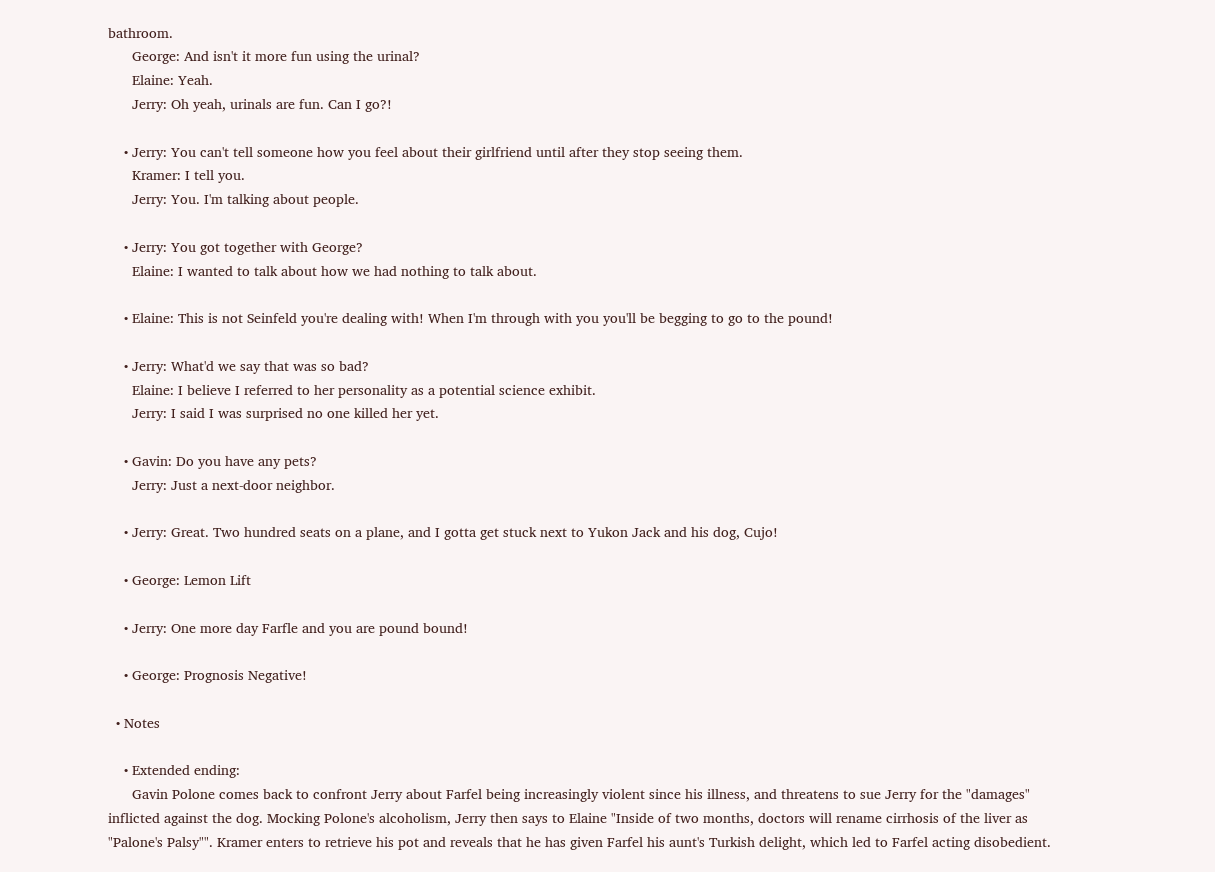bathroom.
      George: And isn't it more fun using the urinal?
      Elaine: Yeah.
      Jerry: Oh yeah, urinals are fun. Can I go?!

    • Jerry: You can't tell someone how you feel about their girlfriend until after they stop seeing them.
      Kramer: I tell you.
      Jerry: You. I'm talking about people.

    • Jerry: You got together with George?
      Elaine: I wanted to talk about how we had nothing to talk about.

    • Elaine: This is not Seinfeld you're dealing with! When I'm through with you you'll be begging to go to the pound!

    • Jerry: What'd we say that was so bad?
      Elaine: I believe I referred to her personality as a potential science exhibit.
      Jerry: I said I was surprised no one killed her yet.

    • Gavin: Do you have any pets?
      Jerry: Just a next-door neighbor.

    • Jerry: Great. Two hundred seats on a plane, and I gotta get stuck next to Yukon Jack and his dog, Cujo!

    • George: Lemon Lift

    • Jerry: One more day Farfle and you are pound bound!

    • George: Prognosis Negative!

  • Notes

    • Extended ending:
      Gavin Polone comes back to confront Jerry about Farfel being increasingly violent since his illness, and threatens to sue Jerry for the "damages" inflicted against the dog. Mocking Polone's alcoholism, Jerry then says to Elaine "Inside of two months, doctors will rename cirrhosis of the liver as "Palone's Palsy"". Kramer enters to retrieve his pot and reveals that he has given Farfel his aunt's Turkish delight, which led to Farfel acting disobedient.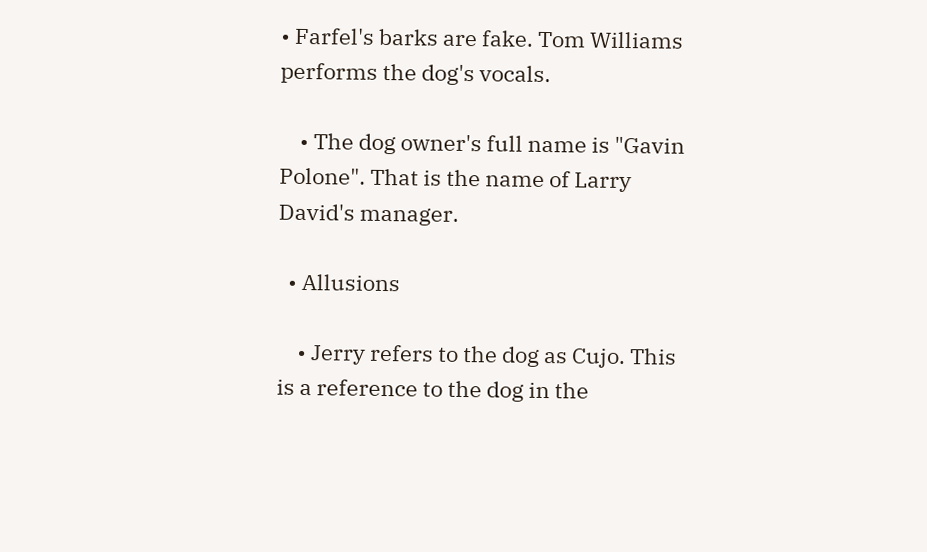• Farfel's barks are fake. Tom Williams performs the dog's vocals.

    • The dog owner's full name is "Gavin Polone". That is the name of Larry David's manager.

  • Allusions

    • Jerry refers to the dog as Cujo. This is a reference to the dog in the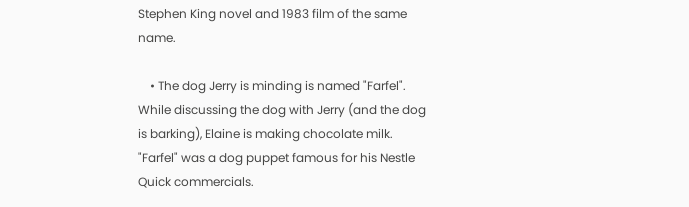Stephen King novel and 1983 film of the same name.

    • The dog Jerry is minding is named "Farfel". While discussing the dog with Jerry (and the dog is barking), Elaine is making chocolate milk. "Farfel" was a dog puppet famous for his Nestle Quick commercials.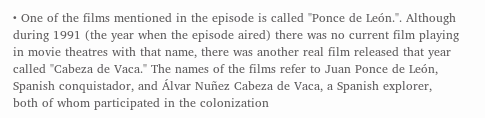• One of the films mentioned in the episode is called "Ponce de León.". Although during 1991 (the year when the episode aired) there was no current film playing in movie theatres with that name, there was another real film released that year called "Cabeza de Vaca." The names of the films refer to Juan Ponce de León, Spanish conquistador, and Álvar Nuñez Cabeza de Vaca, a Spanish explorer, both of whom participated in the colonization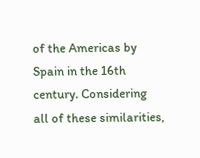of the Americas by Spain in the 16th century. Considering all of these similarities,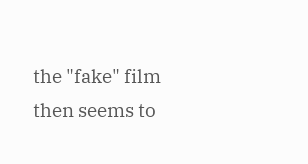the "fake" film then seems to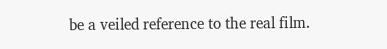be a veiled reference to the real film.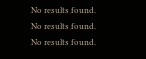No results found.
No results found.
No results found.